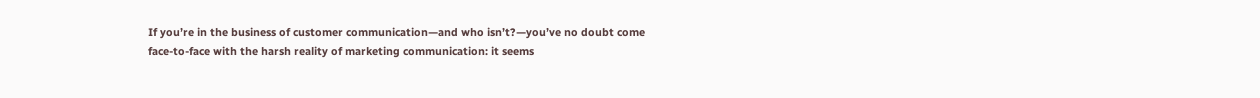If you’re in the business of customer communication—and who isn’t?—you’ve no doubt come face-to-face with the harsh reality of marketing communication: it seems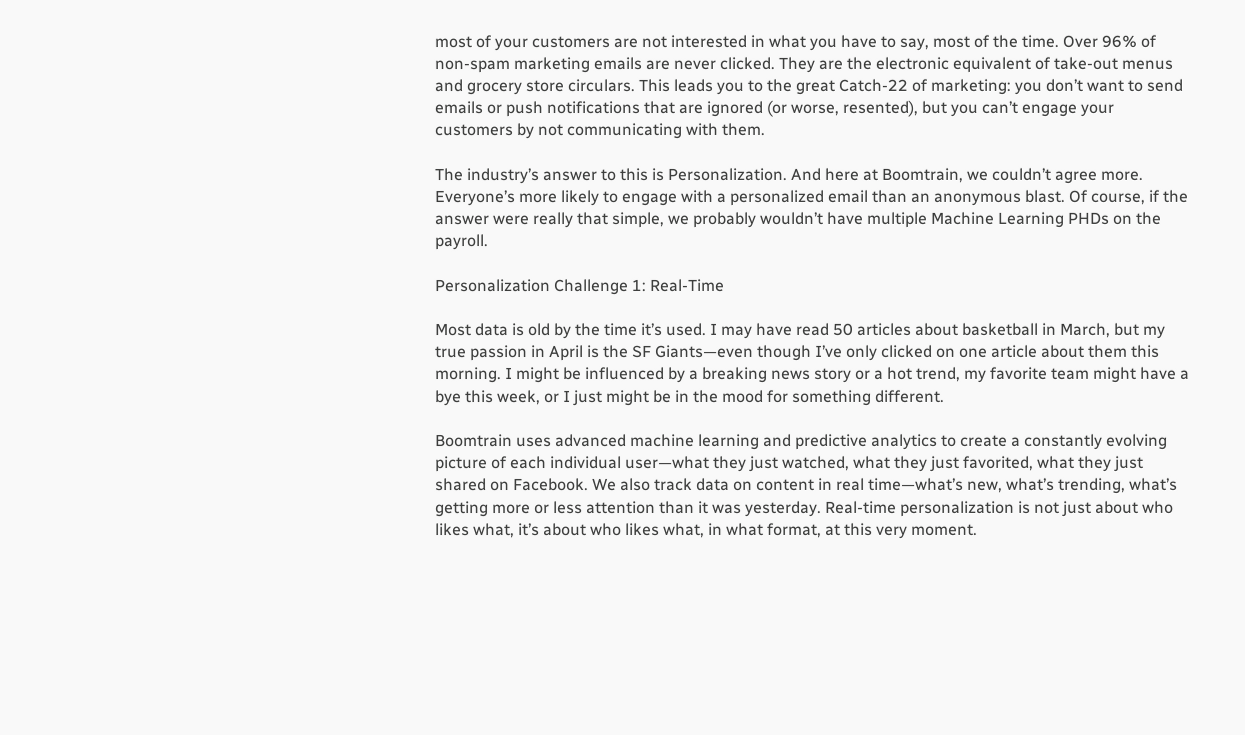most of your customers are not interested in what you have to say, most of the time. Over 96% of non-spam marketing emails are never clicked. They are the electronic equivalent of take-out menus and grocery store circulars. This leads you to the great Catch-22 of marketing: you don’t want to send emails or push notifications that are ignored (or worse, resented), but you can’t engage your customers by not communicating with them.

The industry’s answer to this is Personalization. And here at Boomtrain, we couldn’t agree more. Everyone’s more likely to engage with a personalized email than an anonymous blast. Of course, if the answer were really that simple, we probably wouldn’t have multiple Machine Learning PHDs on the payroll.

Personalization Challenge 1: Real-Time

Most data is old by the time it’s used. I may have read 50 articles about basketball in March, but my true passion in April is the SF Giants—even though I’ve only clicked on one article about them this morning. I might be influenced by a breaking news story or a hot trend, my favorite team might have a bye this week, or I just might be in the mood for something different.

Boomtrain uses advanced machine learning and predictive analytics to create a constantly evolving picture of each individual user—what they just watched, what they just favorited, what they just shared on Facebook. We also track data on content in real time—what’s new, what’s trending, what’s getting more or less attention than it was yesterday. Real-time personalization is not just about who likes what, it’s about who likes what, in what format, at this very moment.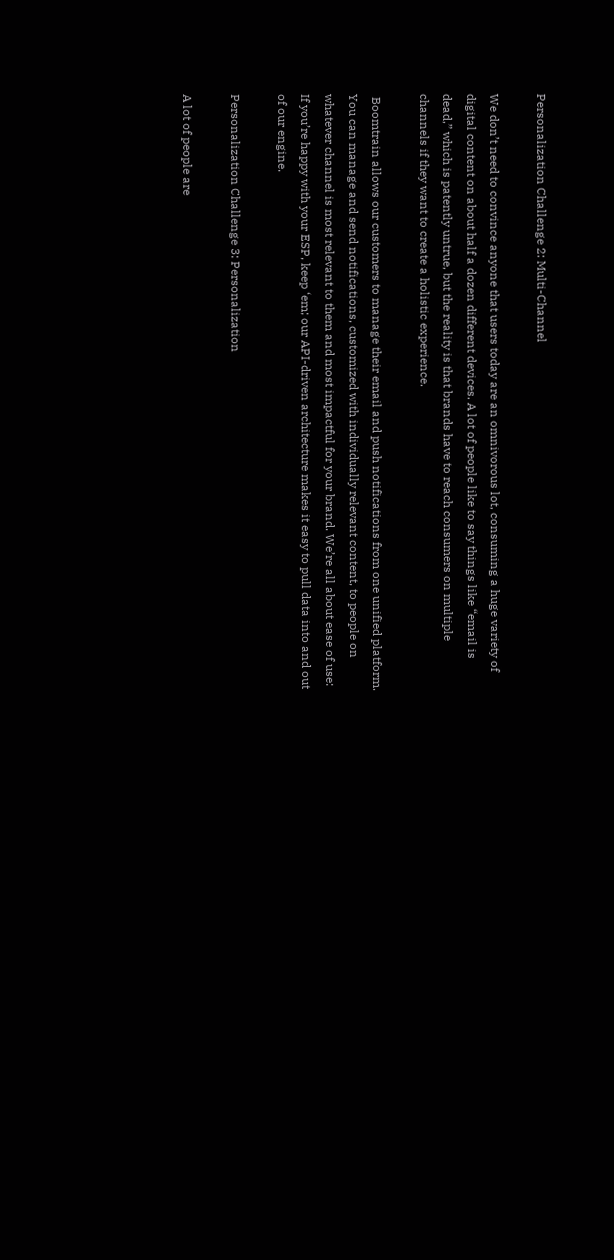Personalization Challenge 2: Multi-Channel

We don’t need to convince anyone that users today are an omnivorous lot, consuming a huge variety of digital content on about half a dozen different devices. A lot of people like to say things like “email is dead,” which is patently untrue, but the reality is that brands have to reach consumers on multiple channels if they want to create a holistic experience.

 Boomtrain allows our customers to manage their email and push notifications from one unified platform. You can manage and send notifications, customized with individually relevant content, to people on whatever channel is most relevant to them and most impactful for your brand. We’re all about ease of use: If you’re happy with your ESP, keep ‘em; our API-driven architecture makes it easy to pull data into and out of our engine.

Personalization Challenge 3: Personalization

A lot of people are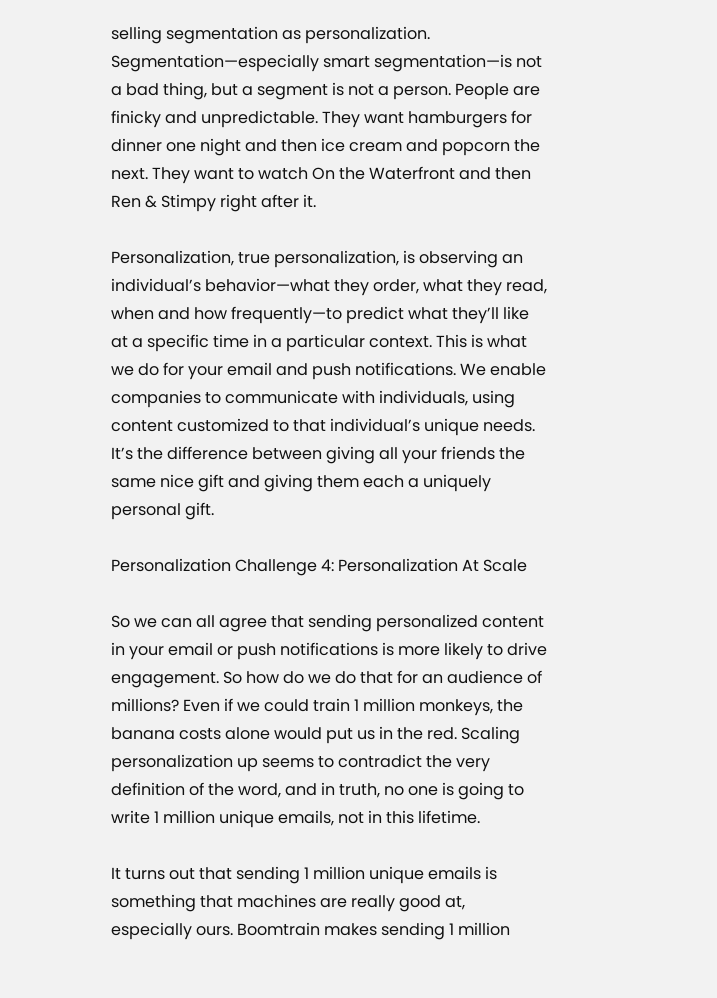selling segmentation as personalization. Segmentation—especially smart segmentation—is not a bad thing, but a segment is not a person. People are finicky and unpredictable. They want hamburgers for dinner one night and then ice cream and popcorn the next. They want to watch On the Waterfront and then Ren & Stimpy right after it.

Personalization, true personalization, is observing an individual’s behavior—what they order, what they read, when and how frequently—to predict what they’ll like at a specific time in a particular context. This is what we do for your email and push notifications. We enable companies to communicate with individuals, using content customized to that individual’s unique needs. It’s the difference between giving all your friends the same nice gift and giving them each a uniquely personal gift.

Personalization Challenge 4: Personalization At Scale

So we can all agree that sending personalized content in your email or push notifications is more likely to drive engagement. So how do we do that for an audience of millions? Even if we could train 1 million monkeys, the banana costs alone would put us in the red. Scaling personalization up seems to contradict the very definition of the word, and in truth, no one is going to write 1 million unique emails, not in this lifetime.

It turns out that sending 1 million unique emails is something that machines are really good at, especially ours. Boomtrain makes sending 1 million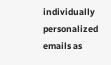individually personalized emails as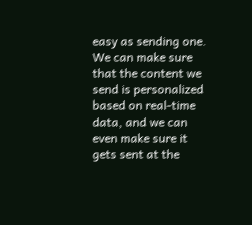easy as sending one. We can make sure that the content we send is personalized based on real-time data, and we can even make sure it gets sent at the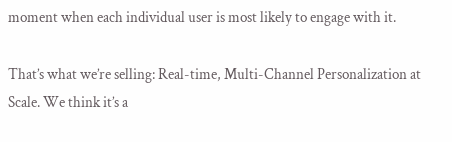moment when each individual user is most likely to engage with it.

That’s what we’re selling: Real-time, Multi-Channel Personalization at Scale. We think it’s a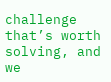challenge that’s worth solving, and we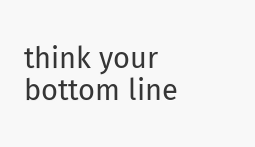think your bottom line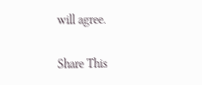will agree.

Share This